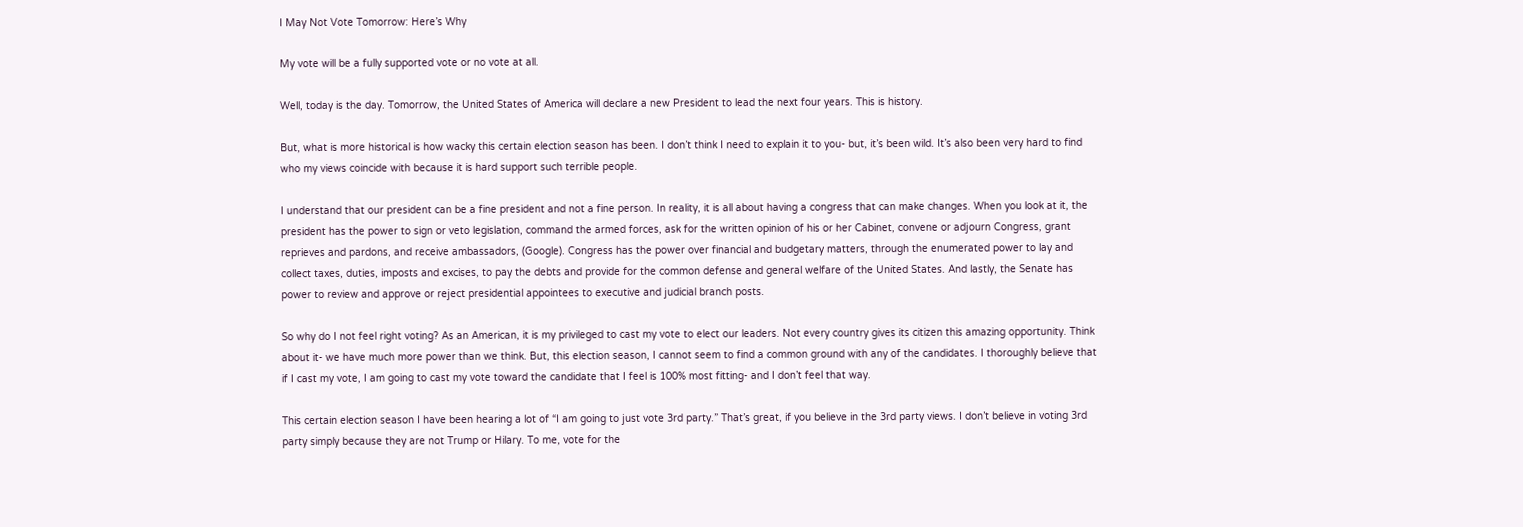I May Not Vote Tomorrow: Here’s Why

My vote will be a fully supported vote or no vote at all.

Well, today is the day. Tomorrow, the United States of America will declare a new President to lead the next four years. This is history.

But, what is more historical is how wacky this certain election season has been. I don’t think I need to explain it to you- but, it’s been wild. It’s also been very hard to find who my views coincide with because it is hard support such terrible people.

I understand that our president can be a fine president and not a fine person. In reality, it is all about having a congress that can make changes. When you look at it, the president has the power to sign or veto legislation, command the armed forces, ask for the written opinion of his or her Cabinet, convene or adjourn Congress, grant reprieves and pardons, and receive ambassadors, (Google). Congress has the power over financial and budgetary matters, through the enumerated power to lay and collect taxes, duties, imposts and excises, to pay the debts and provide for the common defense and general welfare of the United States. And lastly, the Senate has power to review and approve or reject presidential appointees to executive and judicial branch posts.

So why do I not feel right voting? As an American, it is my privileged to cast my vote to elect our leaders. Not every country gives its citizen this amazing opportunity. Think about it- we have much more power than we think. But, this election season, I cannot seem to find a common ground with any of the candidates. I thoroughly believe that if I cast my vote, I am going to cast my vote toward the candidate that I feel is 100% most fitting- and I don’t feel that way.

This certain election season I have been hearing a lot of “I am going to just vote 3rd party.” That’s great, if you believe in the 3rd party views. I don’t believe in voting 3rd party simply because they are not Trump or Hilary. To me, vote for the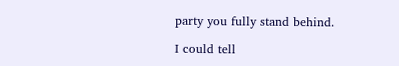party you fully stand behind.

I could tell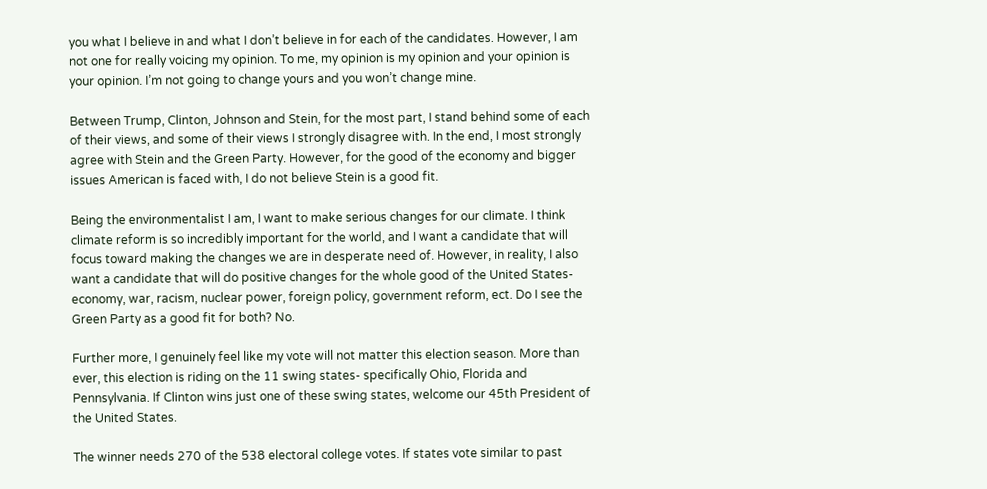you what I believe in and what I don’t believe in for each of the candidates. However, I am not one for really voicing my opinion. To me, my opinion is my opinion and your opinion is your opinion. I’m not going to change yours and you won’t change mine.

Between Trump, Clinton, Johnson and Stein, for the most part, I stand behind some of each of their views, and some of their views I strongly disagree with. In the end, I most strongly agree with Stein and the Green Party. However, for the good of the economy and bigger issues American is faced with, I do not believe Stein is a good fit.

Being the environmentalist I am, I want to make serious changes for our climate. I think climate reform is so incredibly important for the world, and I want a candidate that will focus toward making the changes we are in desperate need of. However, in reality, I also want a candidate that will do positive changes for the whole good of the United States- economy, war, racism, nuclear power, foreign policy, government reform, ect. Do I see the Green Party as a good fit for both? No.

Further more, I genuinely feel like my vote will not matter this election season. More than ever, this election is riding on the 11 swing states- specifically Ohio, Florida and Pennsylvania. If Clinton wins just one of these swing states, welcome our 45th President of the United States.

The winner needs 270 of the 538 electoral college votes. If states vote similar to past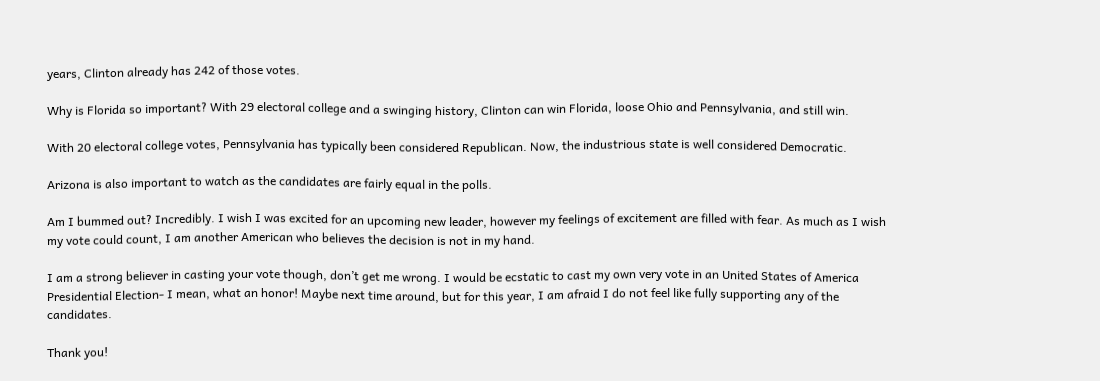years, Clinton already has 242 of those votes.

Why is Florida so important? With 29 electoral college and a swinging history, Clinton can win Florida, loose Ohio and Pennsylvania, and still win.

With 20 electoral college votes, Pennsylvania has typically been considered Republican. Now, the industrious state is well considered Democratic.

Arizona is also important to watch as the candidates are fairly equal in the polls.

Am I bummed out? Incredibly. I wish I was excited for an upcoming new leader, however my feelings of excitement are filled with fear. As much as I wish my vote could count, I am another American who believes the decision is not in my hand.

I am a strong believer in casting your vote though, don’t get me wrong. I would be ecstatic to cast my own very vote in an United States of America Presidential Election- I mean, what an honor! Maybe next time around, but for this year, I am afraid I do not feel like fully supporting any of the candidates.

Thank you!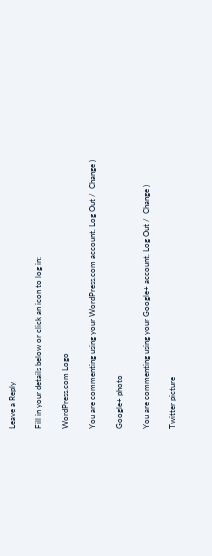Leave a Reply

Fill in your details below or click an icon to log in:

WordPress.com Logo

You are commenting using your WordPress.com account. Log Out /  Change )

Google+ photo

You are commenting using your Google+ account. Log Out /  Change )

Twitter picture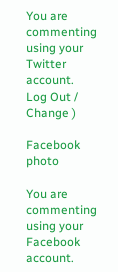You are commenting using your Twitter account. Log Out /  Change )

Facebook photo

You are commenting using your Facebook account.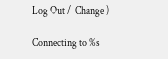Log Out /  Change )

Connecting to %s